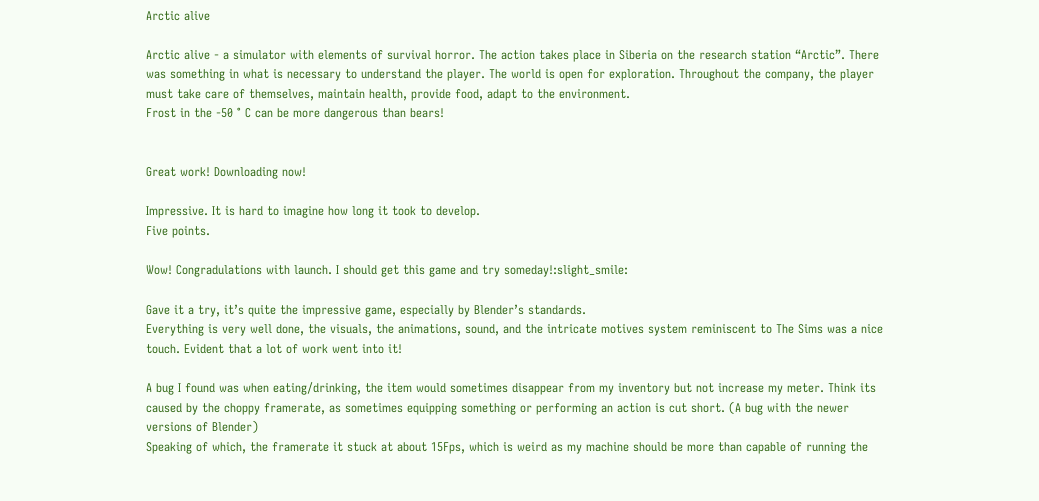Arctic alive

Arctic alive - a simulator with elements of survival horror. The action takes place in Siberia on the research station “Arctic”. There was something in what is necessary to understand the player. The world is open for exploration. Throughout the company, the player must take care of themselves, maintain health, provide food, adapt to the environment.
Frost in the -50 ° C can be more dangerous than bears!


Great work! Downloading now!

Impressive. It is hard to imagine how long it took to develop.
Five points.

Wow! Congradulations with launch. I should get this game and try someday!:slight_smile:

Gave it a try, it’s quite the impressive game, especially by Blender’s standards.
Everything is very well done, the visuals, the animations, sound, and the intricate motives system reminiscent to The Sims was a nice touch. Evident that a lot of work went into it!

A bug I found was when eating/drinking, the item would sometimes disappear from my inventory but not increase my meter. Think its caused by the choppy framerate, as sometimes equipping something or performing an action is cut short. (A bug with the newer versions of Blender)
Speaking of which, the framerate it stuck at about 15Fps, which is weird as my machine should be more than capable of running the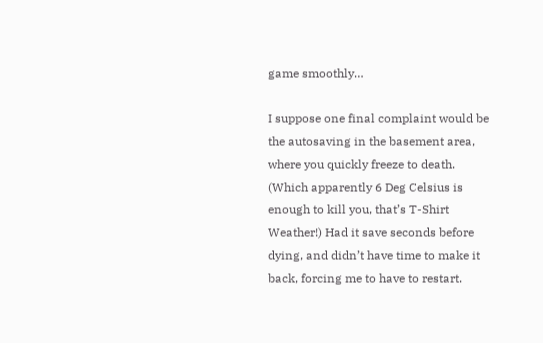game smoothly…

I suppose one final complaint would be the autosaving in the basement area, where you quickly freeze to death. (Which apparently 6 Deg Celsius is enough to kill you, that’s T-Shirt Weather!) Had it save seconds before dying, and didn’t have time to make it back, forcing me to have to restart.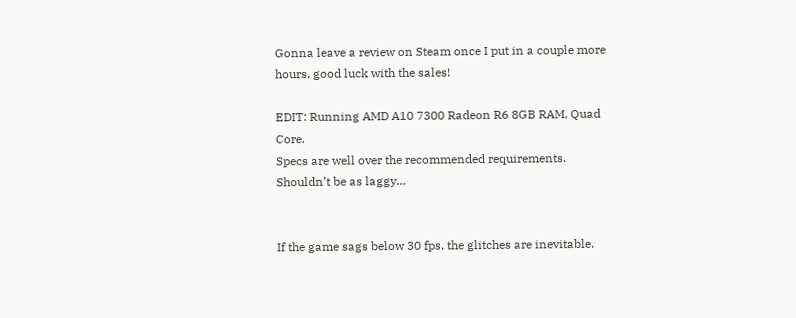Gonna leave a review on Steam once I put in a couple more hours, good luck with the sales!

EDIT: Running AMD A10 7300 Radeon R6 8GB RAM, Quad Core.
Specs are well over the recommended requirements. Shouldn’t be as laggy…


If the game sags below 30 fps, the glitches are inevitable.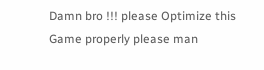Damn bro !!! please Optimize this Game properly please man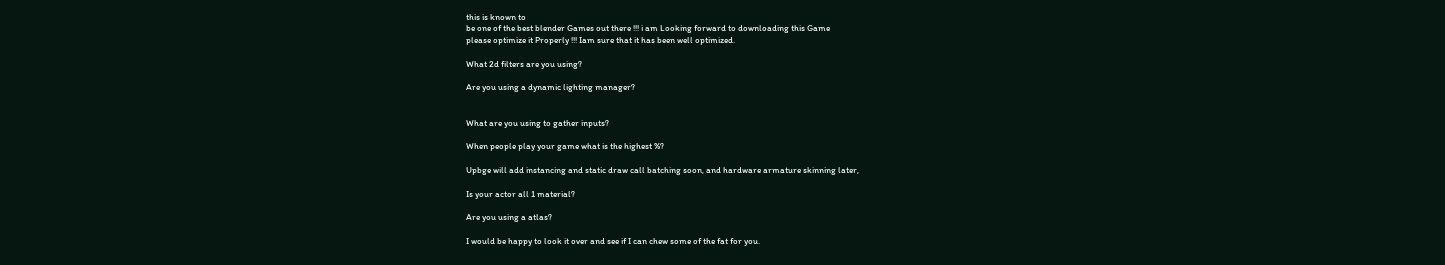this is known to
be one of the best blender Games out there !!! i am Looking forward to downloading this Game
please optimize it Properly !!! Iam sure that it has been well optimized.

What 2d filters are you using?

Are you using a dynamic lighting manager?


What are you using to gather inputs?

When people play your game what is the highest %?

Upbge will add instancing and static draw call batching soon, and hardware armature skinning later,

Is your actor all 1 material?

Are you using a atlas?

I would be happy to look it over and see if I can chew some of the fat for you.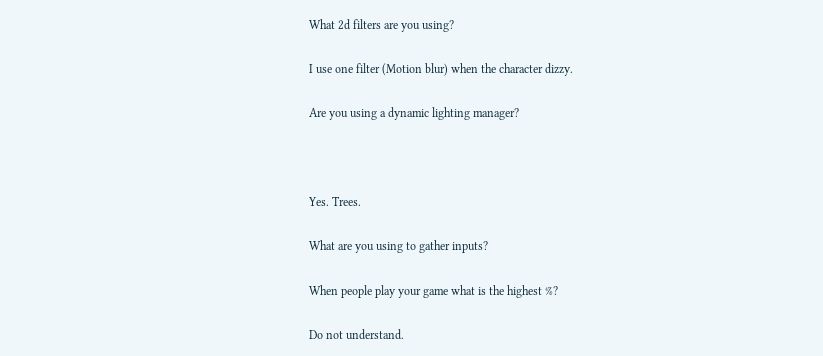What 2d filters are you using?

I use one filter (Motion blur) when the character dizzy.

Are you using a dynamic lighting manager?



Yes. Trees.

What are you using to gather inputs?

When people play your game what is the highest %?

Do not understand.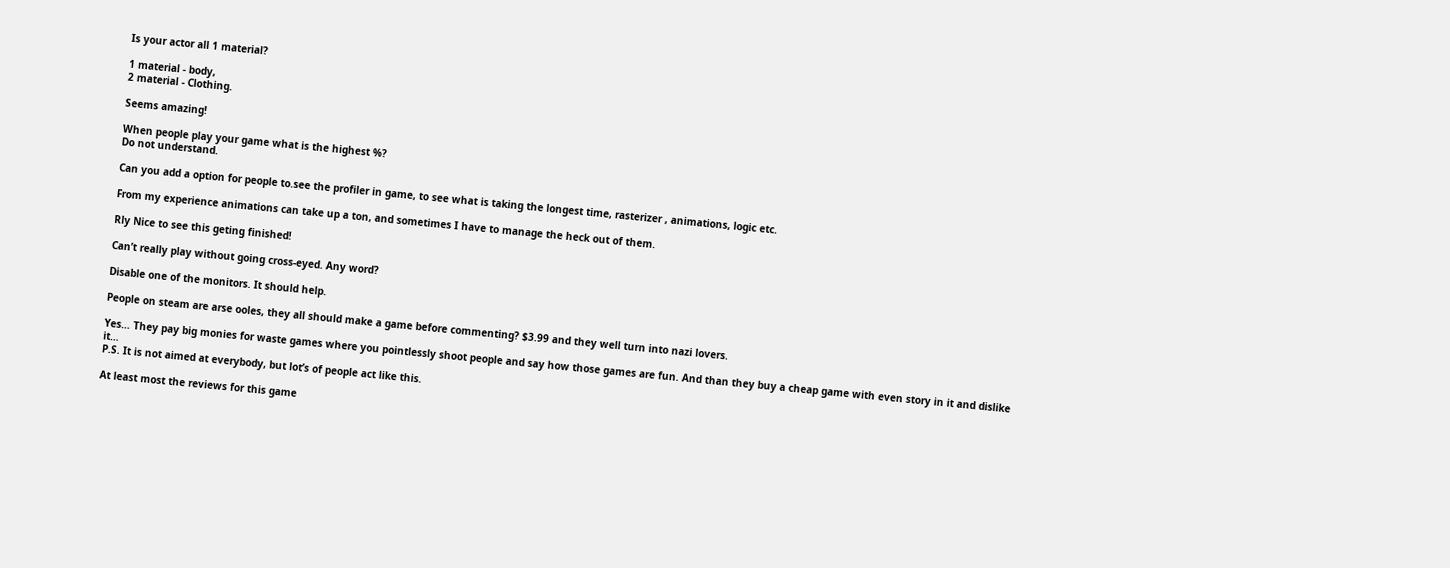Is your actor all 1 material?

1 material - body,
2 material - Clothing.

Seems amazing!

When people play your game what is the highest %?
Do not understand.

Can you add a option for people to.see the profiler in game, to see what is taking the longest time, rasterizer , animations, logic etc.

From my experience animations can take up a ton, and sometimes I have to manage the heck out of them.

Rly Nice to see this geting finished!

Can’t really play without going cross-eyed. Any word?

Disable one of the monitors. It should help.

People on steam are arse ooles, they all should make a game before commenting? $3.99 and they well turn into nazi lovers.

Yes… They pay big monies for waste games where you pointlessly shoot people and say how those games are fun. And than they buy a cheap game with even story in it and dislike it…
P.S. It is not aimed at everybody, but lot’s of people act like this.

At least most the reviews for this game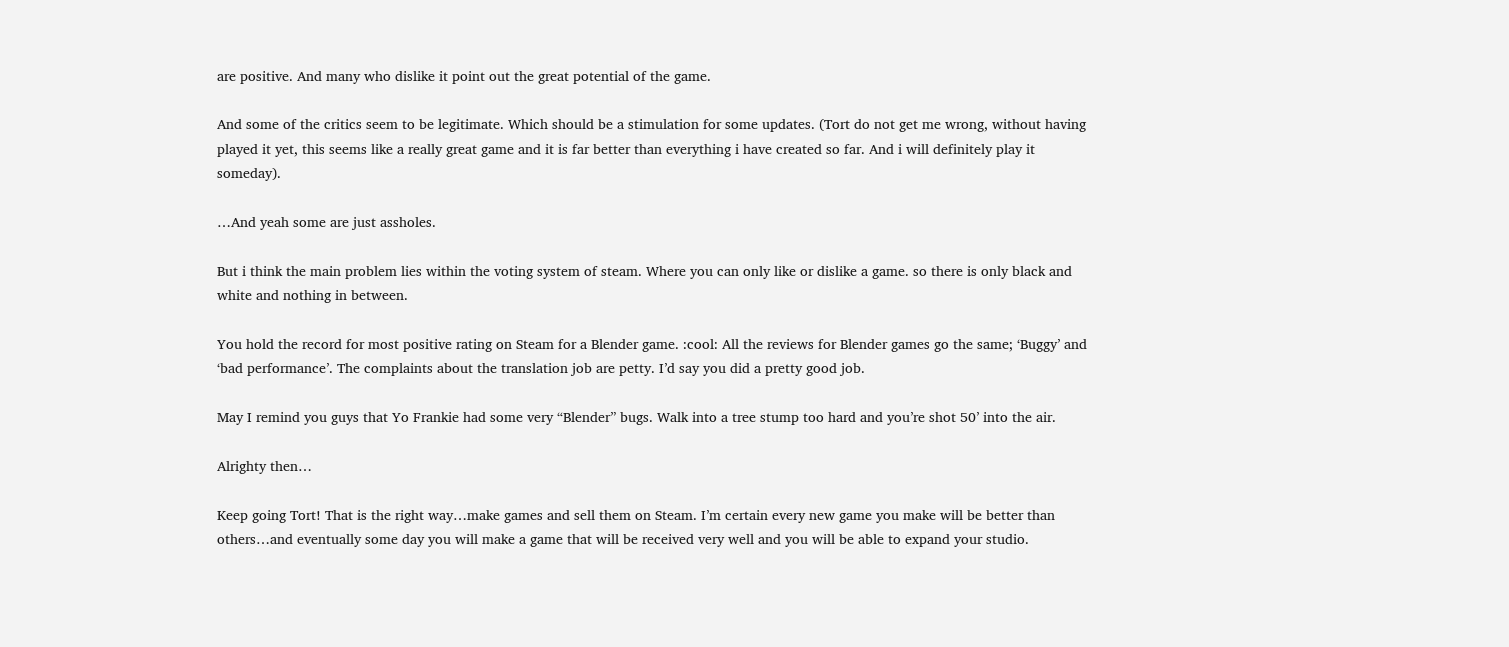are positive. And many who dislike it point out the great potential of the game.

And some of the critics seem to be legitimate. Which should be a stimulation for some updates. (Tort do not get me wrong, without having played it yet, this seems like a really great game and it is far better than everything i have created so far. And i will definitely play it someday).

…And yeah some are just assholes.

But i think the main problem lies within the voting system of steam. Where you can only like or dislike a game. so there is only black and white and nothing in between.

You hold the record for most positive rating on Steam for a Blender game. :cool: All the reviews for Blender games go the same; ‘Buggy’ and ‘bad performance’. The complaints about the translation job are petty. I’d say you did a pretty good job.

May I remind you guys that Yo Frankie had some very “Blender” bugs. Walk into a tree stump too hard and you’re shot 50’ into the air.

Alrighty then…

Keep going Tort! That is the right way…make games and sell them on Steam. I’m certain every new game you make will be better than others…and eventually some day you will make a game that will be received very well and you will be able to expand your studio.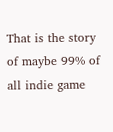That is the story of maybe 99% of all indie game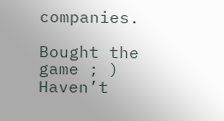companies.

Bought the game ; ) Haven’t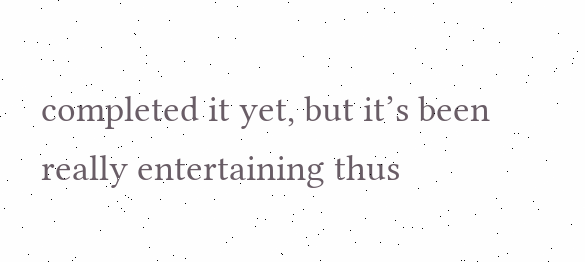completed it yet, but it’s been really entertaining thus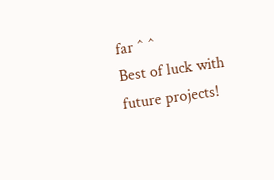far ^ ^
Best of luck with future projects!